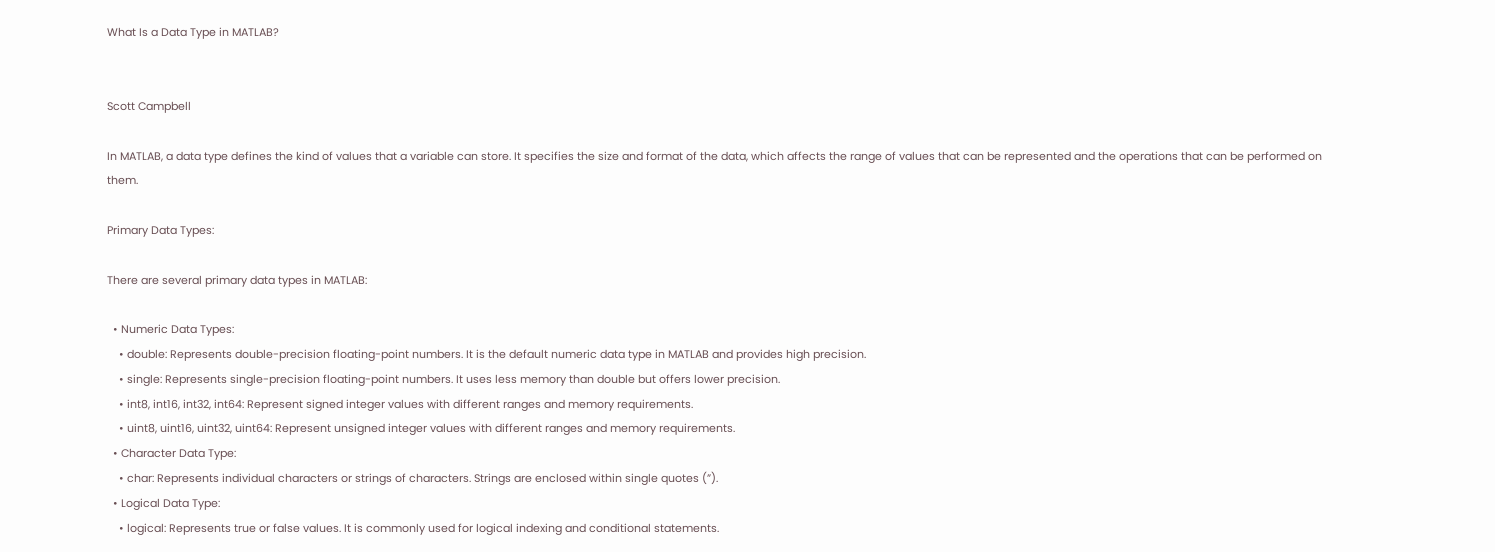What Is a Data Type in MATLAB?


Scott Campbell

In MATLAB, a data type defines the kind of values that a variable can store. It specifies the size and format of the data, which affects the range of values that can be represented and the operations that can be performed on them.

Primary Data Types:

There are several primary data types in MATLAB:

  • Numeric Data Types:
    • double: Represents double-precision floating-point numbers. It is the default numeric data type in MATLAB and provides high precision.
    • single: Represents single-precision floating-point numbers. It uses less memory than double but offers lower precision.
    • int8, int16, int32, int64: Represent signed integer values with different ranges and memory requirements.
    • uint8, uint16, uint32, uint64: Represent unsigned integer values with different ranges and memory requirements.
  • Character Data Type:
    • char: Represents individual characters or strings of characters. Strings are enclosed within single quotes (”).
  • Logical Data Type:
    • logical: Represents true or false values. It is commonly used for logical indexing and conditional statements.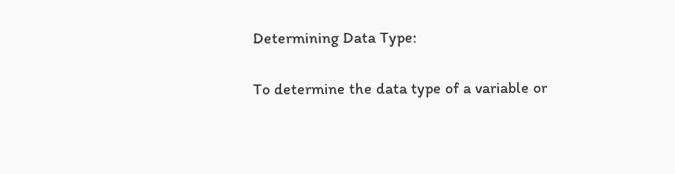Determining Data Type:

To determine the data type of a variable or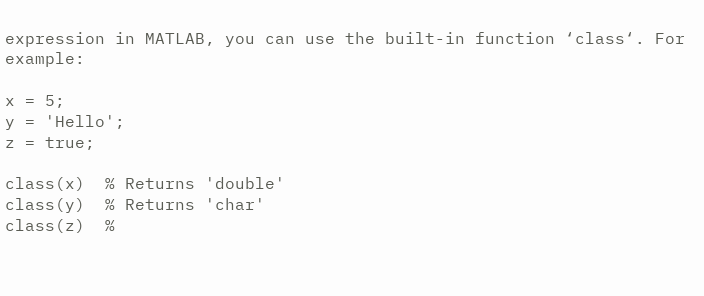expression in MATLAB, you can use the built-in function ‘class‘. For example:

x = 5;
y = 'Hello';
z = true;

class(x)  % Returns 'double'
class(y)  % Returns 'char'
class(z)  %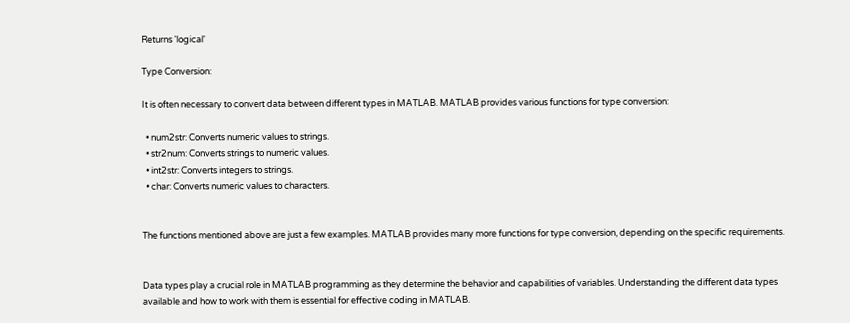Returns 'logical'

Type Conversion:

It is often necessary to convert data between different types in MATLAB. MATLAB provides various functions for type conversion:

  • num2str: Converts numeric values to strings.
  • str2num: Converts strings to numeric values.
  • int2str: Converts integers to strings.
  • char: Converts numeric values to characters.


The functions mentioned above are just a few examples. MATLAB provides many more functions for type conversion, depending on the specific requirements.


Data types play a crucial role in MATLAB programming as they determine the behavior and capabilities of variables. Understanding the different data types available and how to work with them is essential for effective coding in MATLAB.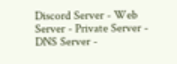Discord Server - Web Server - Private Server - DNS Server -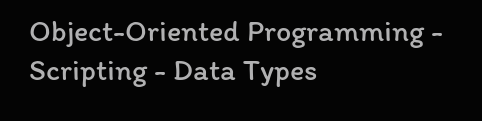Object-Oriented Programming - Scripting - Data Types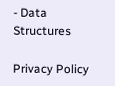- Data Structures

Privacy Policy